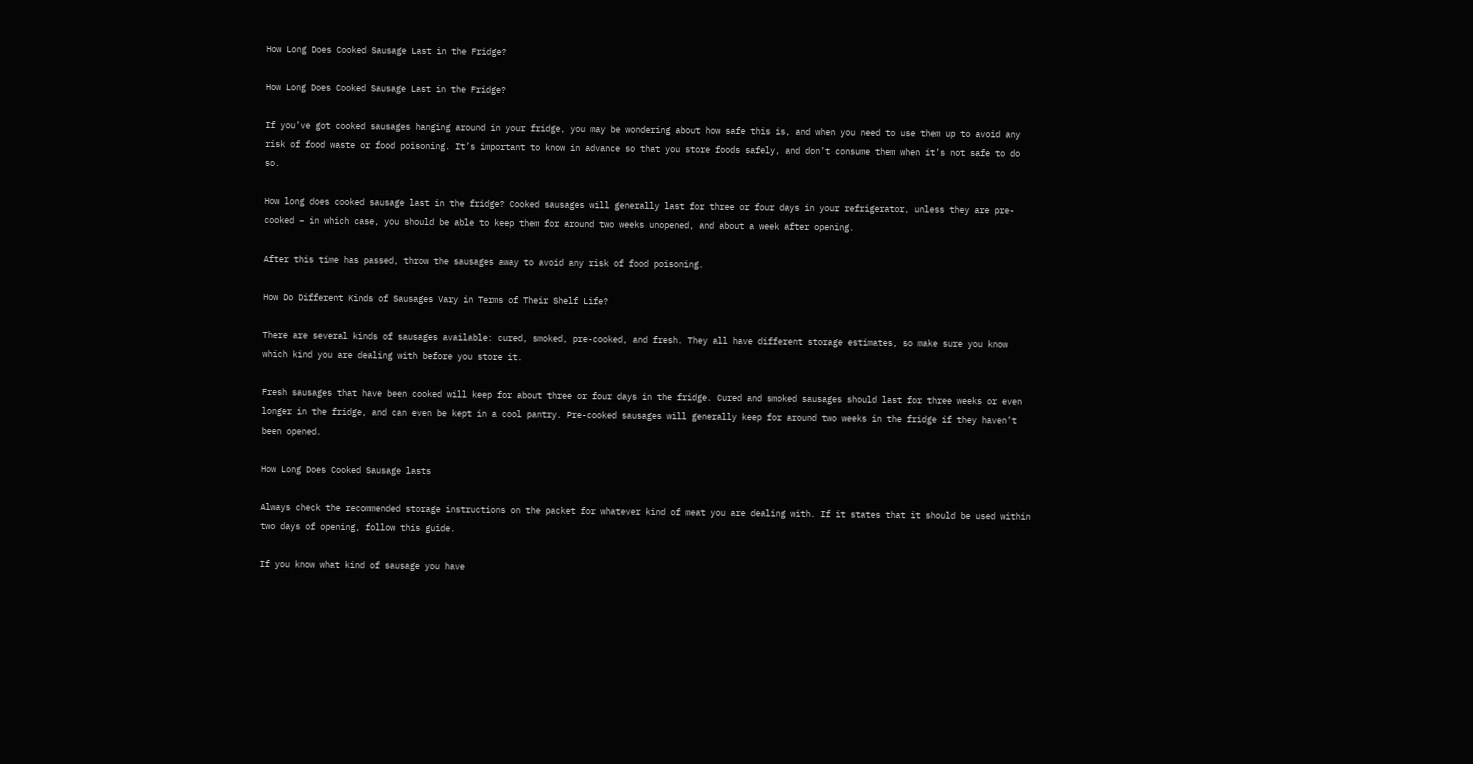How Long Does Cooked Sausage Last in the Fridge?

How Long Does Cooked Sausage Last in the Fridge?

If you’ve got cooked sausages hanging around in your fridge, you may be wondering about how safe this is, and when you need to use them up to avoid any risk of food waste or food poisoning. It’s important to know in advance so that you store foods safely, and don’t consume them when it’s not safe to do so.

How long does cooked sausage last in the fridge? Cooked sausages will generally last for three or four days in your refrigerator, unless they are pre-cooked – in which case, you should be able to keep them for around two weeks unopened, and about a week after opening.

After this time has passed, throw the sausages away to avoid any risk of food poisoning.

How Do Different Kinds of Sausages Vary in Terms of Their Shelf Life?

There are several kinds of sausages available: cured, smoked, pre-cooked, and fresh. They all have different storage estimates, so make sure you know which kind you are dealing with before you store it.

Fresh sausages that have been cooked will keep for about three or four days in the fridge. Cured and smoked sausages should last for three weeks or even longer in the fridge, and can even be kept in a cool pantry. Pre-cooked sausages will generally keep for around two weeks in the fridge if they haven’t been opened.

How Long Does Cooked Sausage lasts

Always check the recommended storage instructions on the packet for whatever kind of meat you are dealing with. If it states that it should be used within two days of opening, follow this guide.

If you know what kind of sausage you have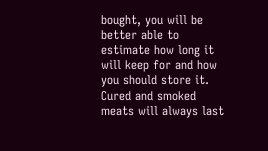bought, you will be better able to estimate how long it will keep for and how you should store it. Cured and smoked meats will always last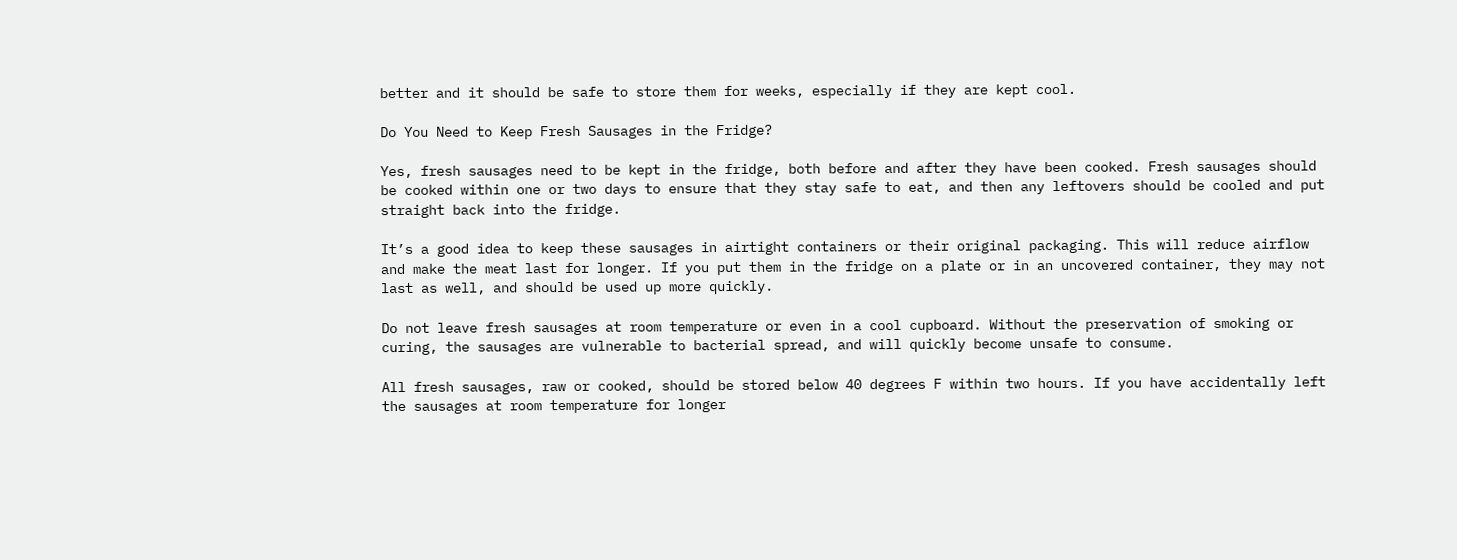better and it should be safe to store them for weeks, especially if they are kept cool.

Do You Need to Keep Fresh Sausages in the Fridge?

Yes, fresh sausages need to be kept in the fridge, both before and after they have been cooked. Fresh sausages should be cooked within one or two days to ensure that they stay safe to eat, and then any leftovers should be cooled and put straight back into the fridge.

It’s a good idea to keep these sausages in airtight containers or their original packaging. This will reduce airflow and make the meat last for longer. If you put them in the fridge on a plate or in an uncovered container, they may not last as well, and should be used up more quickly.

Do not leave fresh sausages at room temperature or even in a cool cupboard. Without the preservation of smoking or curing, the sausages are vulnerable to bacterial spread, and will quickly become unsafe to consume.

All fresh sausages, raw or cooked, should be stored below 40 degrees F within two hours. If you have accidentally left the sausages at room temperature for longer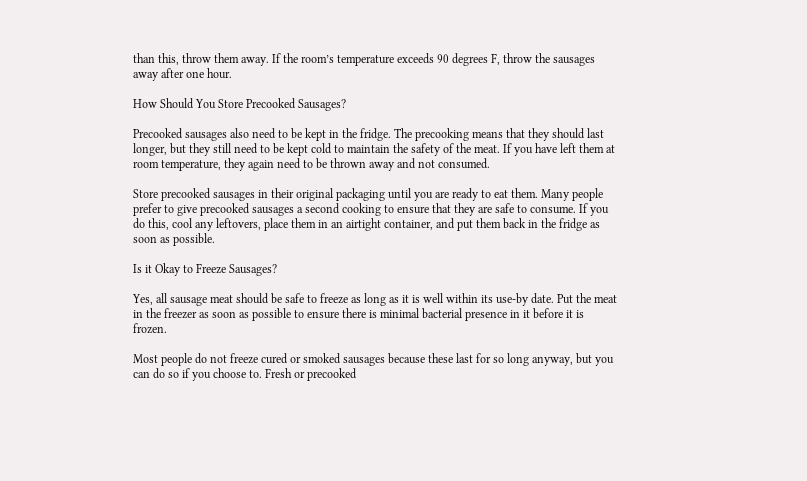than this, throw them away. If the room’s temperature exceeds 90 degrees F, throw the sausages away after one hour.

How Should You Store Precooked Sausages?

Precooked sausages also need to be kept in the fridge. The precooking means that they should last longer, but they still need to be kept cold to maintain the safety of the meat. If you have left them at room temperature, they again need to be thrown away and not consumed.

Store precooked sausages in their original packaging until you are ready to eat them. Many people prefer to give precooked sausages a second cooking to ensure that they are safe to consume. If you do this, cool any leftovers, place them in an airtight container, and put them back in the fridge as soon as possible.

Is it Okay to Freeze Sausages?

Yes, all sausage meat should be safe to freeze as long as it is well within its use-by date. Put the meat in the freezer as soon as possible to ensure there is minimal bacterial presence in it before it is frozen.

Most people do not freeze cured or smoked sausages because these last for so long anyway, but you can do so if you choose to. Fresh or precooked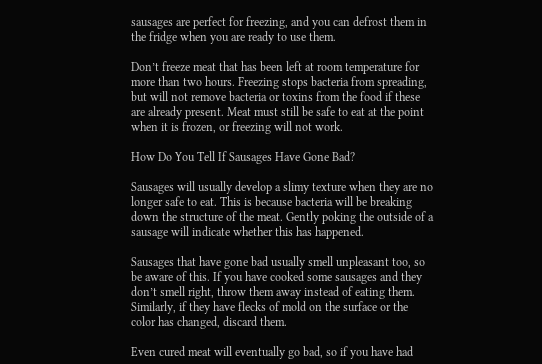sausages are perfect for freezing, and you can defrost them in the fridge when you are ready to use them.

Don’t freeze meat that has been left at room temperature for more than two hours. Freezing stops bacteria from spreading, but will not remove bacteria or toxins from the food if these are already present. Meat must still be safe to eat at the point when it is frozen, or freezing will not work.

How Do You Tell If Sausages Have Gone Bad?

Sausages will usually develop a slimy texture when they are no longer safe to eat. This is because bacteria will be breaking down the structure of the meat. Gently poking the outside of a sausage will indicate whether this has happened.

Sausages that have gone bad usually smell unpleasant too, so be aware of this. If you have cooked some sausages and they don’t smell right, throw them away instead of eating them. Similarly, if they have flecks of mold on the surface or the color has changed, discard them.

Even cured meat will eventually go bad, so if you have had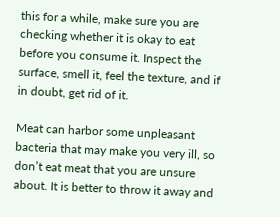this for a while, make sure you are checking whether it is okay to eat before you consume it. Inspect the surface, smell it, feel the texture, and if in doubt, get rid of it.

Meat can harbor some unpleasant bacteria that may make you very ill, so don’t eat meat that you are unsure about. It is better to throw it away and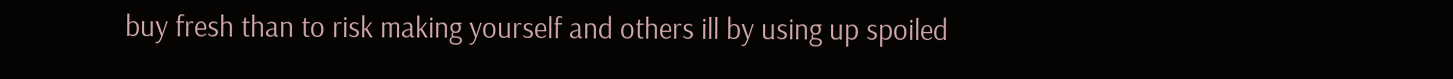buy fresh than to risk making yourself and others ill by using up spoiled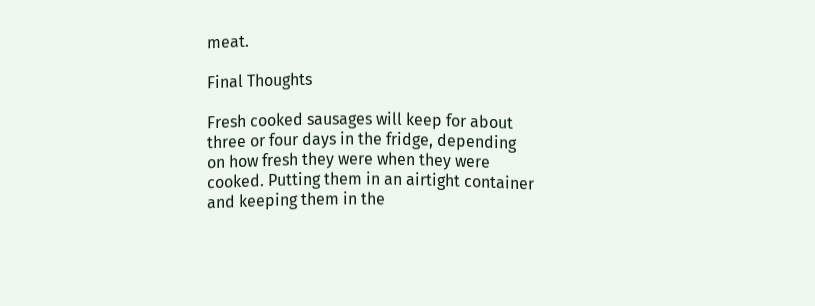meat.

Final Thoughts

Fresh cooked sausages will keep for about three or four days in the fridge, depending on how fresh they were when they were cooked. Putting them in an airtight container and keeping them in the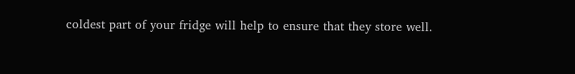coldest part of your fridge will help to ensure that they store well.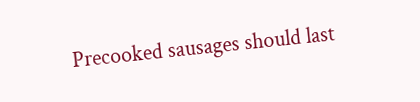Precooked sausages should last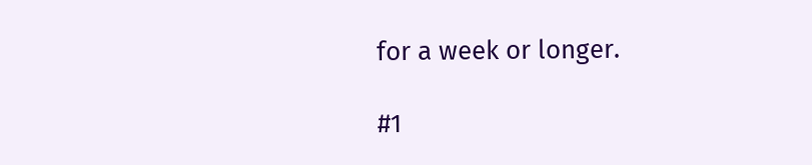for a week or longer.

#1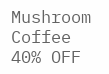Mushroom Coffee
40% OFF